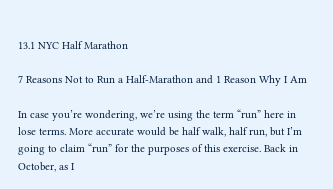13.1 NYC Half Marathon

7 Reasons Not to Run a Half-Marathon and 1 Reason Why I Am

In case you’re wondering, we’re using the term “run” here in lose terms. More accurate would be half walk, half run, but I’m going to claim “run” for the purposes of this exercise. Back in October, as I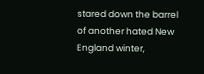stared down the barrel of another hated New England winter,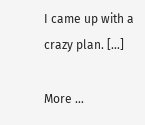I came up with a crazy plan. […]

More …